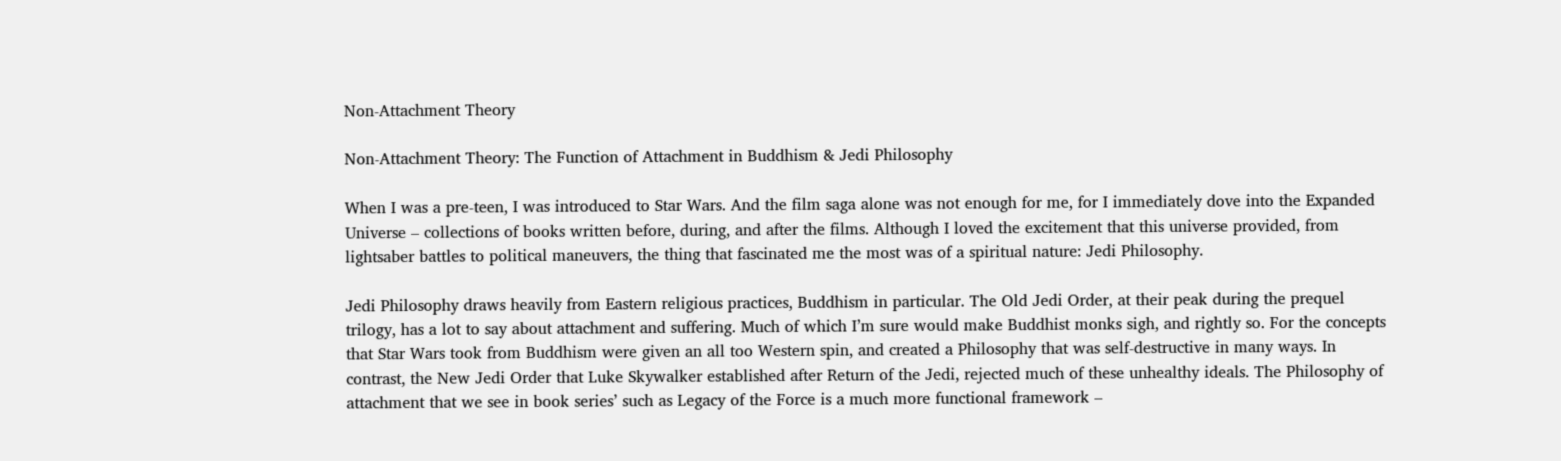Non-Attachment Theory

Non-Attachment Theory: The Function of Attachment in Buddhism & Jedi Philosophy

When I was a pre-teen, I was introduced to Star Wars. And the film saga alone was not enough for me, for I immediately dove into the Expanded Universe – collections of books written before, during, and after the films. Although I loved the excitement that this universe provided, from lightsaber battles to political maneuvers, the thing that fascinated me the most was of a spiritual nature: Jedi Philosophy.

Jedi Philosophy draws heavily from Eastern religious practices, Buddhism in particular. The Old Jedi Order, at their peak during the prequel trilogy, has a lot to say about attachment and suffering. Much of which I’m sure would make Buddhist monks sigh, and rightly so. For the concepts that Star Wars took from Buddhism were given an all too Western spin, and created a Philosophy that was self-destructive in many ways. In contrast, the New Jedi Order that Luke Skywalker established after Return of the Jedi, rejected much of these unhealthy ideals. The Philosophy of attachment that we see in book series’ such as Legacy of the Force is a much more functional framework –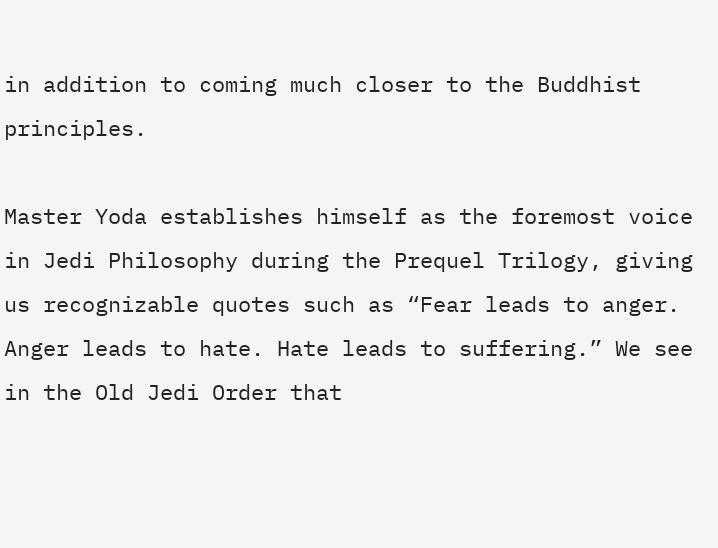in addition to coming much closer to the Buddhist principles.

Master Yoda establishes himself as the foremost voice in Jedi Philosophy during the Prequel Trilogy, giving us recognizable quotes such as “Fear leads to anger. Anger leads to hate. Hate leads to suffering.” We see in the Old Jedi Order that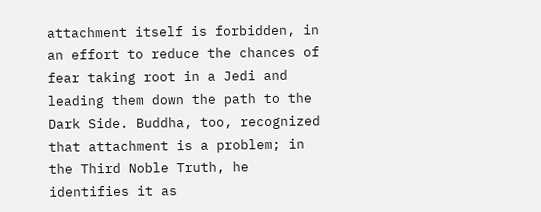attachment itself is forbidden, in an effort to reduce the chances of fear taking root in a Jedi and leading them down the path to the Dark Side. Buddha, too, recognized that attachment is a problem; in the Third Noble Truth, he identifies it as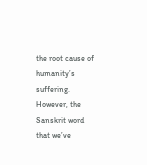the root cause of humanity’s suffering. However, the Sanskrit word that we’ve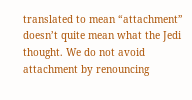translated to mean “attachment” doesn’t quite mean what the Jedi thought. We do not avoid attachment by renouncing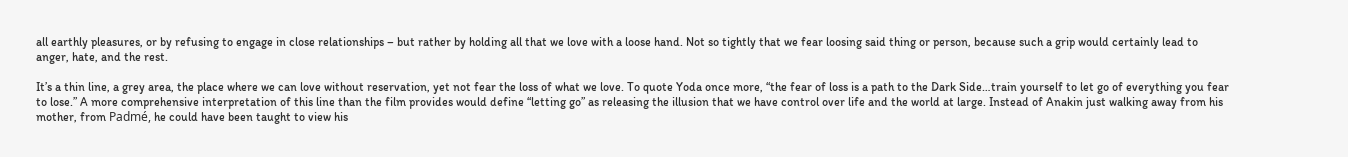all earthly pleasures, or by refusing to engage in close relationships – but rather by holding all that we love with a loose hand. Not so tightly that we fear loosing said thing or person, because such a grip would certainly lead to anger, hate, and the rest.

It’s a thin line, a grey area, the place where we can love without reservation, yet not fear the loss of what we love. To quote Yoda once more, “the fear of loss is a path to the Dark Side…train yourself to let go of everything you fear to lose.” A more comprehensive interpretation of this line than the film provides would define “letting go” as releasing the illusion that we have control over life and the world at large. Instead of Anakin just walking away from his mother, from Padmé, he could have been taught to view his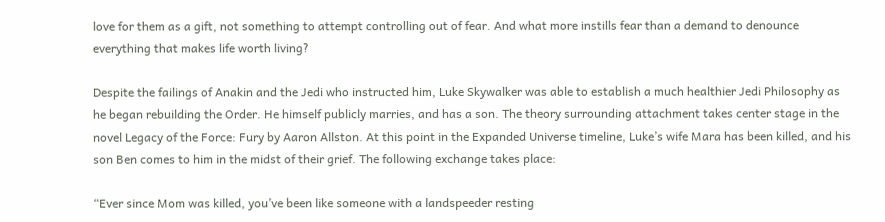love for them as a gift, not something to attempt controlling out of fear. And what more instills fear than a demand to denounce everything that makes life worth living?

Despite the failings of Anakin and the Jedi who instructed him, Luke Skywalker was able to establish a much healthier Jedi Philosophy as he began rebuilding the Order. He himself publicly marries, and has a son. The theory surrounding attachment takes center stage in the novel Legacy of the Force: Fury by Aaron Allston. At this point in the Expanded Universe timeline, Luke’s wife Mara has been killed, and his son Ben comes to him in the midst of their grief. The following exchange takes place:

“Ever since Mom was killed, you’ve been like someone with a landspeeder resting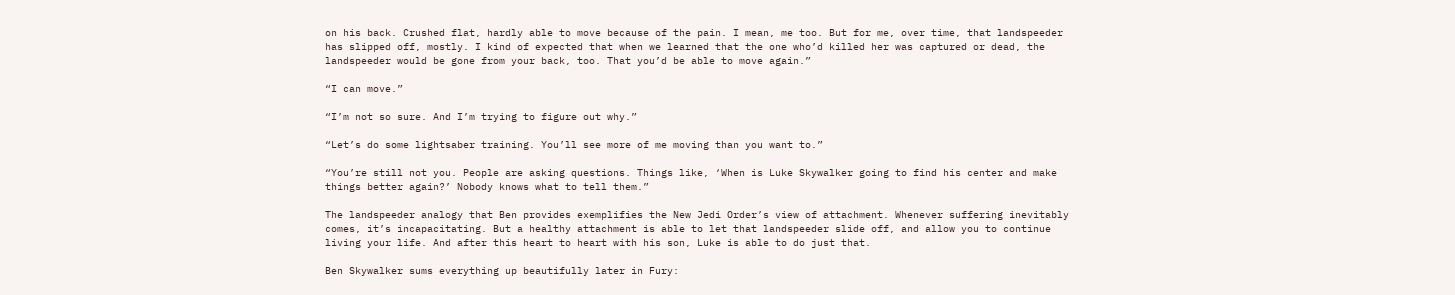on his back. Crushed flat, hardly able to move because of the pain. I mean, me too. But for me, over time, that landspeeder has slipped off, mostly. I kind of expected that when we learned that the one who’d killed her was captured or dead, the landspeeder would be gone from your back, too. That you’d be able to move again.”

“I can move.”

“I’m not so sure. And I’m trying to figure out why.”

“Let’s do some lightsaber training. You’ll see more of me moving than you want to.”

“You’re still not you. People are asking questions. Things like, ‘When is Luke Skywalker going to find his center and make things better again?’ Nobody knows what to tell them.”

The landspeeder analogy that Ben provides exemplifies the New Jedi Order’s view of attachment. Whenever suffering inevitably comes, it’s incapacitating. But a healthy attachment is able to let that landspeeder slide off, and allow you to continue living your life. And after this heart to heart with his son, Luke is able to do just that.

Ben Skywalker sums everything up beautifully later in Fury: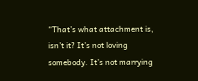“That’s what attachment is, isn’t it? It’s not loving somebody. It’s not marrying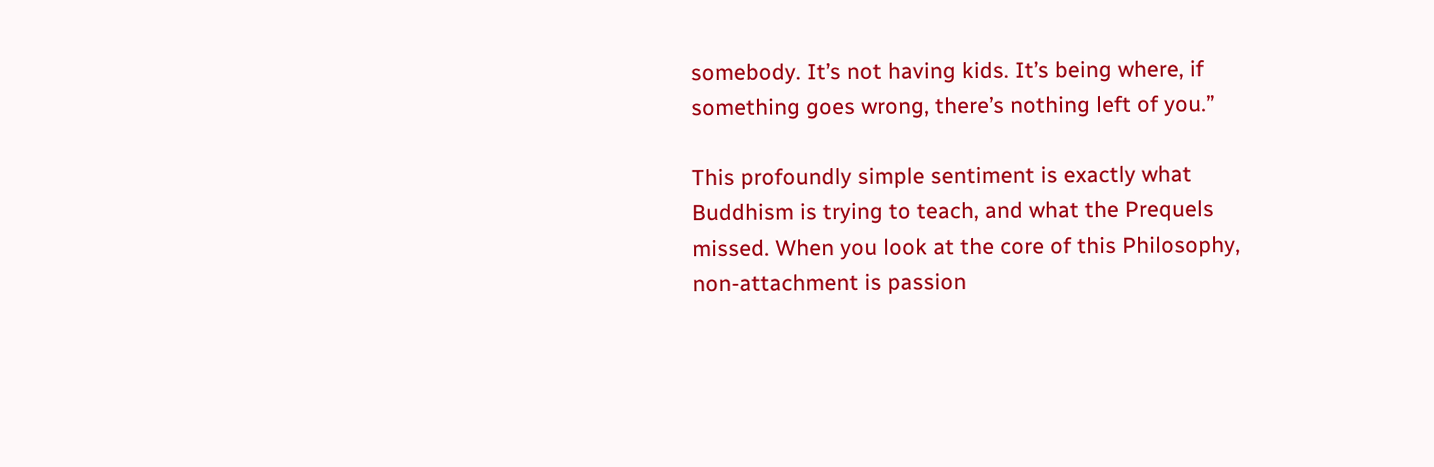somebody. It’s not having kids. It’s being where, if something goes wrong, there’s nothing left of you.”

This profoundly simple sentiment is exactly what Buddhism is trying to teach, and what the Prequels missed. When you look at the core of this Philosophy, non-attachment is passion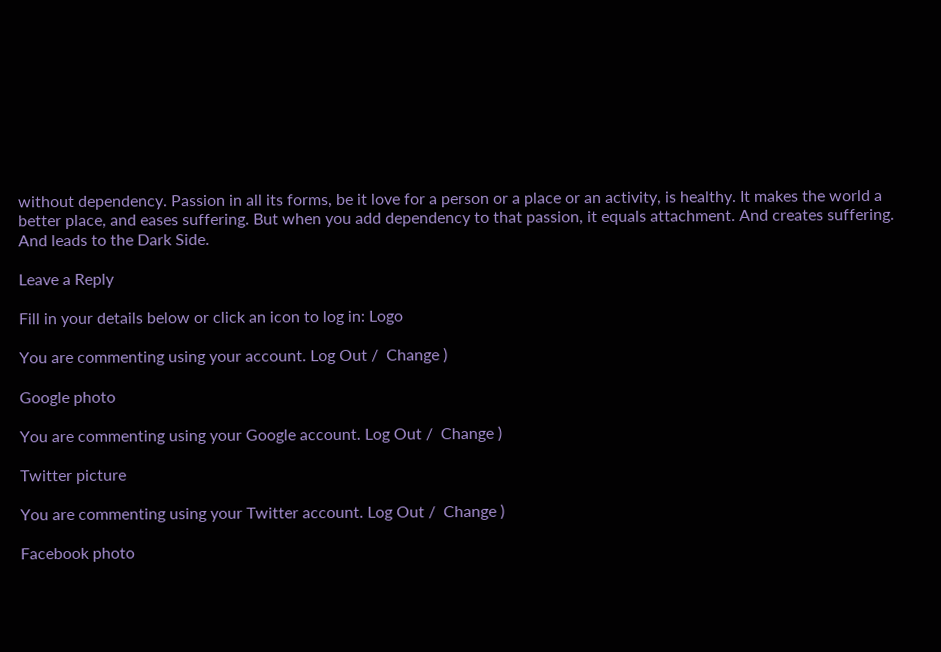without dependency. Passion in all its forms, be it love for a person or a place or an activity, is healthy. It makes the world a better place, and eases suffering. But when you add dependency to that passion, it equals attachment. And creates suffering. And leads to the Dark Side.

Leave a Reply

Fill in your details below or click an icon to log in: Logo

You are commenting using your account. Log Out /  Change )

Google photo

You are commenting using your Google account. Log Out /  Change )

Twitter picture

You are commenting using your Twitter account. Log Out /  Change )

Facebook photo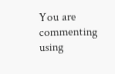You are commenting using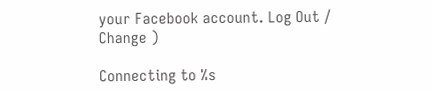your Facebook account. Log Out /  Change )

Connecting to %s